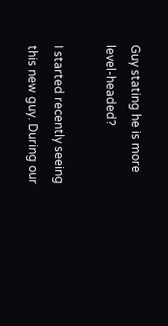Guy stating he is more level-headed?

I started recently seeing this new guy. During our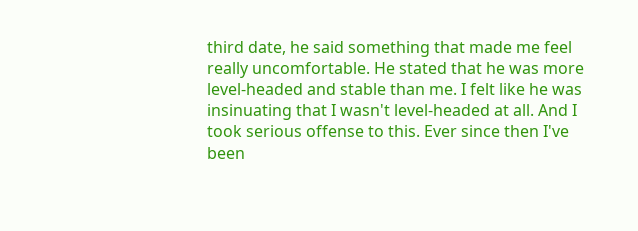third date, he said something that made me feel really uncomfortable. He stated that he was more level-headed and stable than me. I felt like he was insinuating that I wasn't level-headed at all. And I took serious offense to this. Ever since then I've been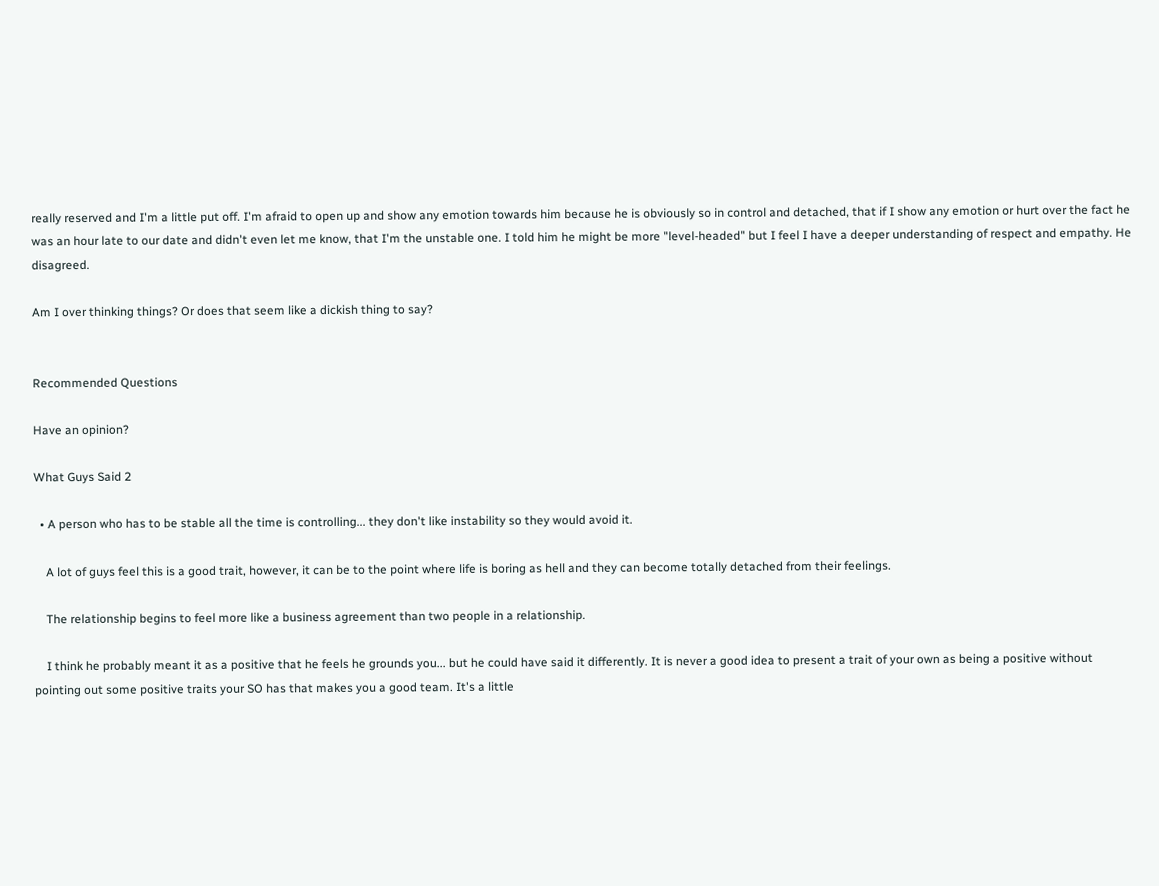really reserved and I'm a little put off. I'm afraid to open up and show any emotion towards him because he is obviously so in control and detached, that if I show any emotion or hurt over the fact he was an hour late to our date and didn't even let me know, that I'm the unstable one. I told him he might be more "level-headed" but I feel I have a deeper understanding of respect and empathy. He disagreed.

Am I over thinking things? Or does that seem like a dickish thing to say?


Recommended Questions

Have an opinion?

What Guys Said 2

  • A person who has to be stable all the time is controlling... they don't like instability so they would avoid it.

    A lot of guys feel this is a good trait, however, it can be to the point where life is boring as hell and they can become totally detached from their feelings.

    The relationship begins to feel more like a business agreement than two people in a relationship.

    I think he probably meant it as a positive that he feels he grounds you... but he could have said it differently. It is never a good idea to present a trait of your own as being a positive without pointing out some positive traits your SO has that makes you a good team. It's a little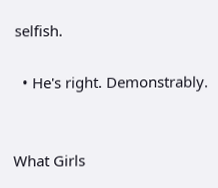selfish.

  • He's right. Demonstrably.


What Girls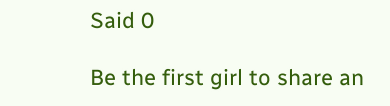Said 0

Be the first girl to share an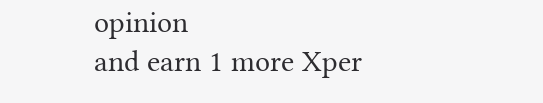opinion
and earn 1 more Xper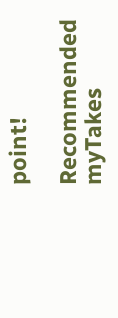point!

Recommended myTakes